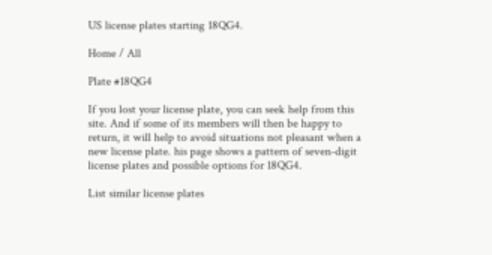US license plates starting 18QG4.

Home / All

Plate #18QG4

If you lost your license plate, you can seek help from this site. And if some of its members will then be happy to return, it will help to avoid situations not pleasant when a new license plate. his page shows a pattern of seven-digit license plates and possible options for 18QG4.

List similar license plates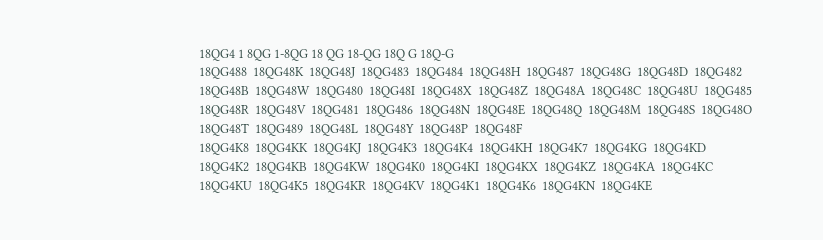18QG4 1 8QG 1-8QG 18 QG 18-QG 18Q G 18Q-G
18QG488  18QG48K  18QG48J  18QG483  18QG484  18QG48H  18QG487  18QG48G  18QG48D  18QG482  18QG48B  18QG48W  18QG480  18QG48I  18QG48X  18QG48Z  18QG48A  18QG48C  18QG48U  18QG485  18QG48R  18QG48V  18QG481  18QG486  18QG48N  18QG48E  18QG48Q  18QG48M  18QG48S  18QG48O  18QG48T  18QG489  18QG48L  18QG48Y  18QG48P  18QG48F
18QG4K8  18QG4KK  18QG4KJ  18QG4K3  18QG4K4  18QG4KH  18QG4K7  18QG4KG  18QG4KD  18QG4K2  18QG4KB  18QG4KW  18QG4K0  18QG4KI  18QG4KX  18QG4KZ  18QG4KA  18QG4KC  18QG4KU  18QG4K5  18QG4KR  18QG4KV  18QG4K1  18QG4K6  18QG4KN  18QG4KE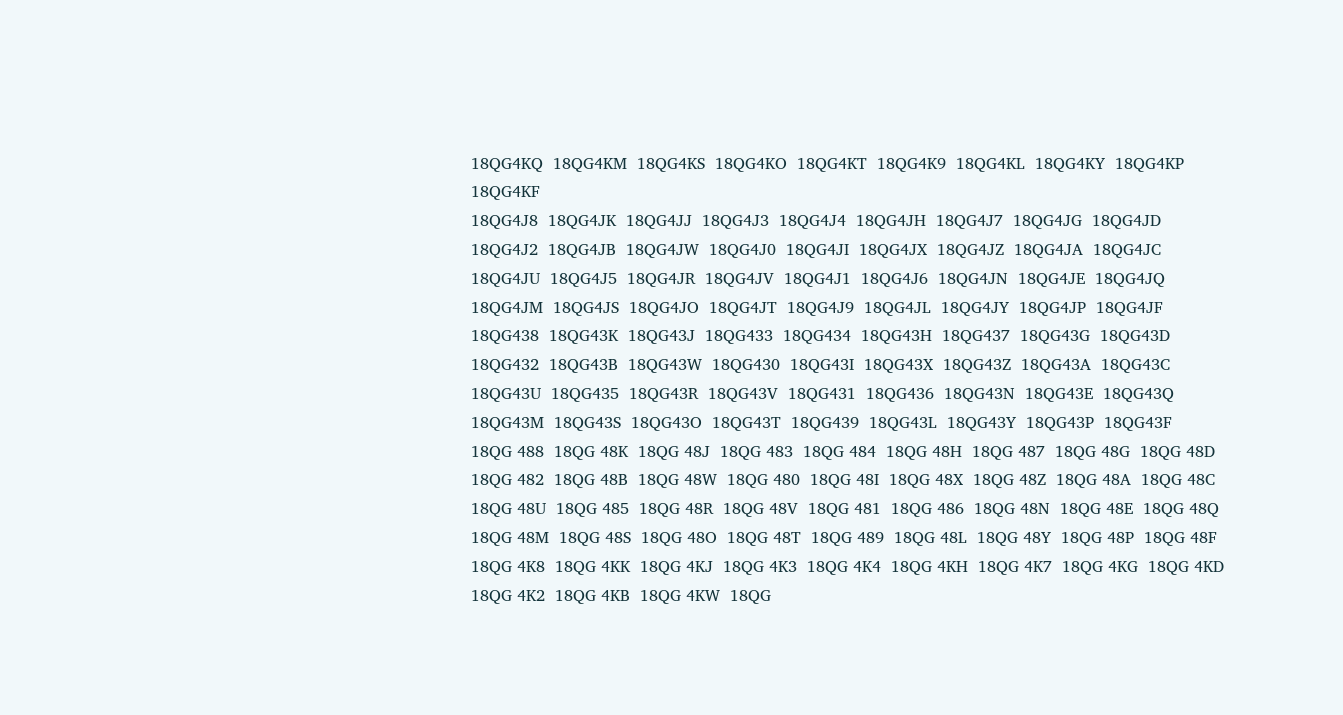18QG4KQ  18QG4KM  18QG4KS  18QG4KO  18QG4KT  18QG4K9  18QG4KL  18QG4KY  18QG4KP  18QG4KF
18QG4J8  18QG4JK  18QG4JJ  18QG4J3  18QG4J4  18QG4JH  18QG4J7  18QG4JG  18QG4JD  18QG4J2  18QG4JB  18QG4JW  18QG4J0  18QG4JI  18QG4JX  18QG4JZ  18QG4JA  18QG4JC  18QG4JU  18QG4J5  18QG4JR  18QG4JV  18QG4J1  18QG4J6  18QG4JN  18QG4JE  18QG4JQ  18QG4JM  18QG4JS  18QG4JO  18QG4JT  18QG4J9  18QG4JL  18QG4JY  18QG4JP  18QG4JF
18QG438  18QG43K  18QG43J  18QG433  18QG434  18QG43H  18QG437  18QG43G  18QG43D  18QG432  18QG43B  18QG43W  18QG430  18QG43I  18QG43X  18QG43Z  18QG43A  18QG43C  18QG43U  18QG435  18QG43R  18QG43V  18QG431  18QG436  18QG43N  18QG43E  18QG43Q  18QG43M  18QG43S  18QG43O  18QG43T  18QG439  18QG43L  18QG43Y  18QG43P  18QG43F
18QG 488  18QG 48K  18QG 48J  18QG 483  18QG 484  18QG 48H  18QG 487  18QG 48G  18QG 48D  18QG 482  18QG 48B  18QG 48W  18QG 480  18QG 48I  18QG 48X  18QG 48Z  18QG 48A  18QG 48C  18QG 48U  18QG 485  18QG 48R  18QG 48V  18QG 481  18QG 486  18QG 48N  18QG 48E  18QG 48Q  18QG 48M  18QG 48S  18QG 48O  18QG 48T  18QG 489  18QG 48L  18QG 48Y  18QG 48P  18QG 48F
18QG 4K8  18QG 4KK  18QG 4KJ  18QG 4K3  18QG 4K4  18QG 4KH  18QG 4K7  18QG 4KG  18QG 4KD  18QG 4K2  18QG 4KB  18QG 4KW  18QG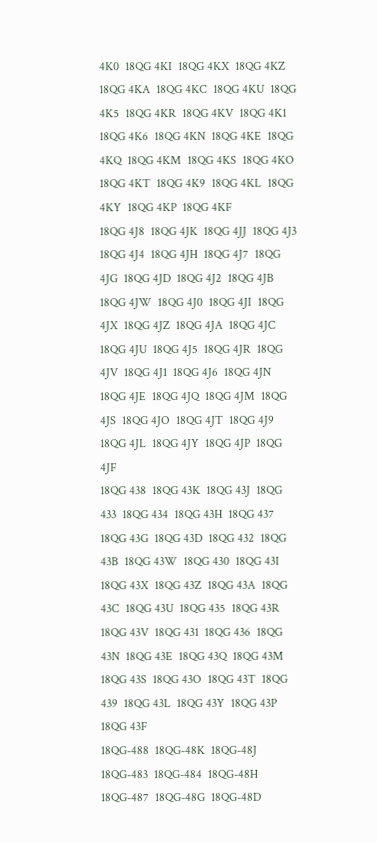4K0  18QG 4KI  18QG 4KX  18QG 4KZ  18QG 4KA  18QG 4KC  18QG 4KU  18QG 4K5  18QG 4KR  18QG 4KV  18QG 4K1  18QG 4K6  18QG 4KN  18QG 4KE  18QG 4KQ  18QG 4KM  18QG 4KS  18QG 4KO  18QG 4KT  18QG 4K9  18QG 4KL  18QG 4KY  18QG 4KP  18QG 4KF
18QG 4J8  18QG 4JK  18QG 4JJ  18QG 4J3  18QG 4J4  18QG 4JH  18QG 4J7  18QG 4JG  18QG 4JD  18QG 4J2  18QG 4JB  18QG 4JW  18QG 4J0  18QG 4JI  18QG 4JX  18QG 4JZ  18QG 4JA  18QG 4JC  18QG 4JU  18QG 4J5  18QG 4JR  18QG 4JV  18QG 4J1  18QG 4J6  18QG 4JN  18QG 4JE  18QG 4JQ  18QG 4JM  18QG 4JS  18QG 4JO  18QG 4JT  18QG 4J9  18QG 4JL  18QG 4JY  18QG 4JP  18QG 4JF
18QG 438  18QG 43K  18QG 43J  18QG 433  18QG 434  18QG 43H  18QG 437  18QG 43G  18QG 43D  18QG 432  18QG 43B  18QG 43W  18QG 430  18QG 43I  18QG 43X  18QG 43Z  18QG 43A  18QG 43C  18QG 43U  18QG 435  18QG 43R  18QG 43V  18QG 431  18QG 436  18QG 43N  18QG 43E  18QG 43Q  18QG 43M  18QG 43S  18QG 43O  18QG 43T  18QG 439  18QG 43L  18QG 43Y  18QG 43P  18QG 43F
18QG-488  18QG-48K  18QG-48J  18QG-483  18QG-484  18QG-48H  18QG-487  18QG-48G  18QG-48D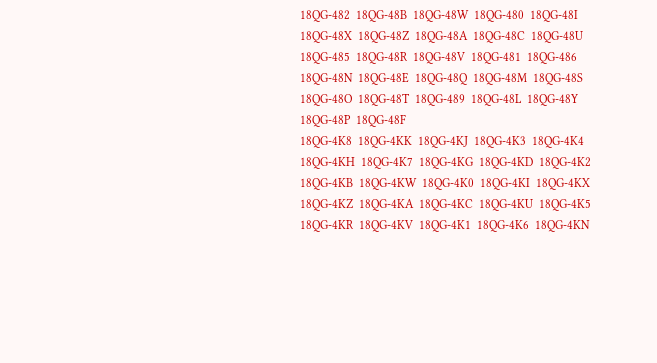18QG-482  18QG-48B  18QG-48W  18QG-480  18QG-48I  18QG-48X  18QG-48Z  18QG-48A  18QG-48C  18QG-48U  18QG-485  18QG-48R  18QG-48V  18QG-481  18QG-486  18QG-48N  18QG-48E  18QG-48Q  18QG-48M  18QG-48S  18QG-48O  18QG-48T  18QG-489  18QG-48L  18QG-48Y  18QG-48P  18QG-48F
18QG-4K8  18QG-4KK  18QG-4KJ  18QG-4K3  18QG-4K4  18QG-4KH  18QG-4K7  18QG-4KG  18QG-4KD  18QG-4K2  18QG-4KB  18QG-4KW  18QG-4K0  18QG-4KI  18QG-4KX  18QG-4KZ  18QG-4KA  18QG-4KC  18QG-4KU  18QG-4K5  18QG-4KR  18QG-4KV  18QG-4K1  18QG-4K6  18QG-4KN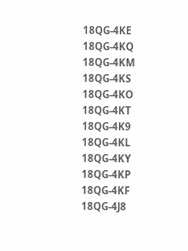18QG-4KE  18QG-4KQ  18QG-4KM  18QG-4KS  18QG-4KO  18QG-4KT  18QG-4K9  18QG-4KL  18QG-4KY  18QG-4KP  18QG-4KF
18QG-4J8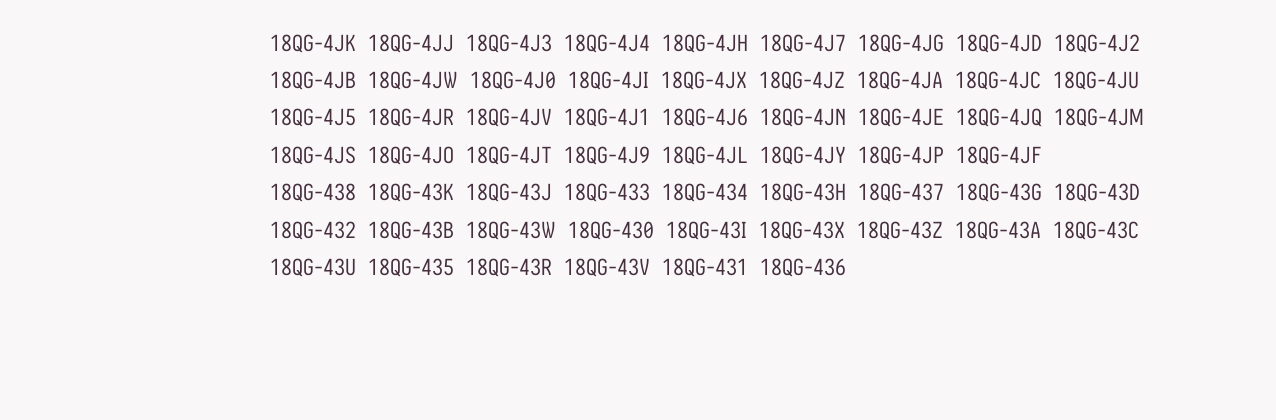18QG-4JK  18QG-4JJ  18QG-4J3  18QG-4J4  18QG-4JH  18QG-4J7  18QG-4JG  18QG-4JD  18QG-4J2  18QG-4JB  18QG-4JW  18QG-4J0  18QG-4JI  18QG-4JX  18QG-4JZ  18QG-4JA  18QG-4JC  18QG-4JU  18QG-4J5  18QG-4JR  18QG-4JV  18QG-4J1  18QG-4J6  18QG-4JN  18QG-4JE  18QG-4JQ  18QG-4JM  18QG-4JS  18QG-4JO  18QG-4JT  18QG-4J9  18QG-4JL  18QG-4JY  18QG-4JP  18QG-4JF
18QG-438  18QG-43K  18QG-43J  18QG-433  18QG-434  18QG-43H  18QG-437  18QG-43G  18QG-43D  18QG-432  18QG-43B  18QG-43W  18QG-430  18QG-43I  18QG-43X  18QG-43Z  18QG-43A  18QG-43C  18QG-43U  18QG-435  18QG-43R  18QG-43V  18QG-431  18QG-436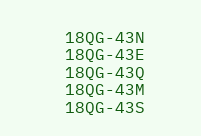18QG-43N  18QG-43E  18QG-43Q  18QG-43M  18QG-43S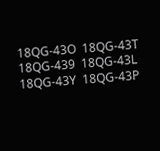18QG-43O  18QG-43T  18QG-439  18QG-43L  18QG-43Y  18QG-43P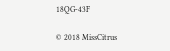18QG-43F

© 2018 MissCitrus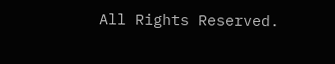All Rights Reserved.